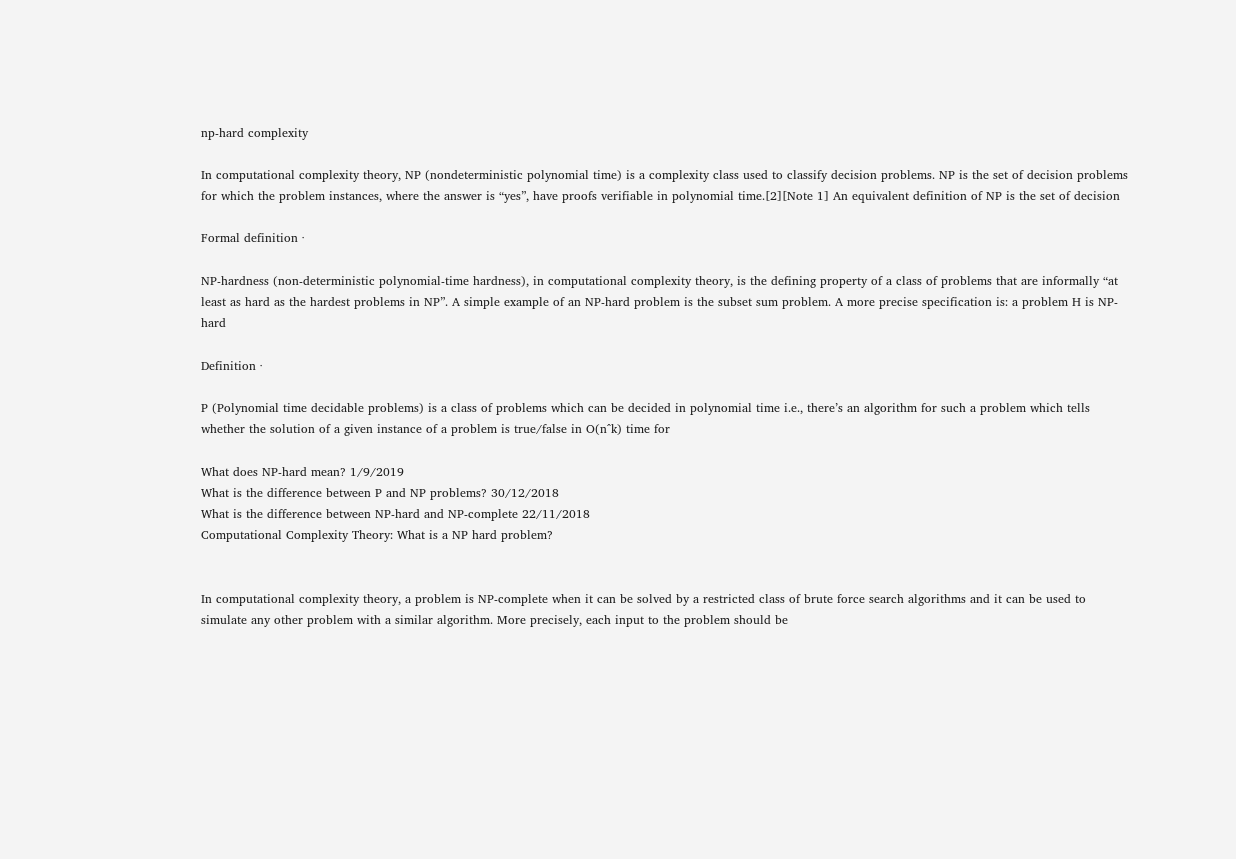np-hard complexity

In computational complexity theory, NP (nondeterministic polynomial time) is a complexity class used to classify decision problems. NP is the set of decision problems for which the problem instances, where the answer is “yes”, have proofs verifiable in polynomial time.[2][Note 1] An equivalent definition of NP is the set of decision

Formal definition ·

NP-hardness (non-deterministic polynomial-time hardness), in computational complexity theory, is the defining property of a class of problems that are informally “at least as hard as the hardest problems in NP”. A simple example of an NP-hard problem is the subset sum problem. A more precise specification is: a problem H is NP-hard

Definition ·

P (Polynomial time decidable problems) is a class of problems which can be decided in polynomial time i.e., there’s an algorithm for such a problem which tells whether the solution of a given instance of a problem is true/false in O(n^k) time for

What does NP-hard mean? 1/9/2019
What is the difference between P and NP problems? 30/12/2018
What is the difference between NP-hard and NP-complete 22/11/2018
Computational Complexity Theory: What is a NP hard problem?


In computational complexity theory, a problem is NP-complete when it can be solved by a restricted class of brute force search algorithms and it can be used to simulate any other problem with a similar algorithm. More precisely, each input to the problem should be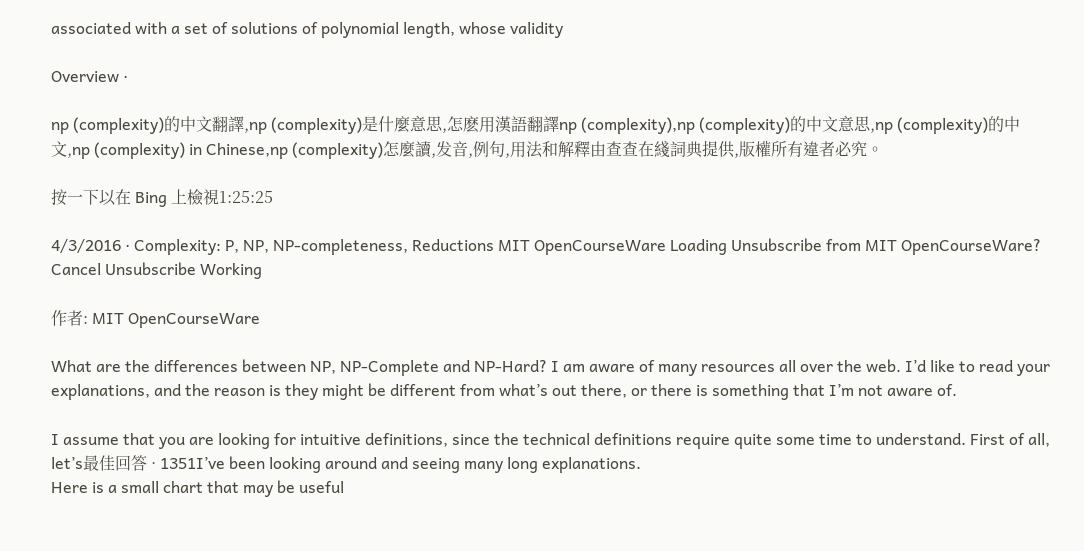associated with a set of solutions of polynomial length, whose validity

Overview ·

np (complexity)的中文翻譯,np (complexity)是什麼意思,怎麽用漢語翻譯np (complexity),np (complexity)的中文意思,np (complexity)的中文,np (complexity) in Chinese,np (complexity)怎麼讀,发音,例句,用法和解釋由查查在綫詞典提供,版權所有違者必究。

按一下以在 Bing 上檢視1:25:25

4/3/2016 · Complexity: P, NP, NP-completeness, Reductions MIT OpenCourseWare Loading Unsubscribe from MIT OpenCourseWare? Cancel Unsubscribe Working

作者: MIT OpenCourseWare

What are the differences between NP, NP-Complete and NP-Hard? I am aware of many resources all over the web. I’d like to read your explanations, and the reason is they might be different from what’s out there, or there is something that I’m not aware of.

I assume that you are looking for intuitive definitions, since the technical definitions require quite some time to understand. First of all, let’s最佳回答 · 1351I’ve been looking around and seeing many long explanations.
Here is a small chart that may be useful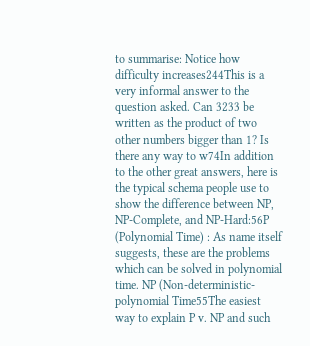to summarise: Notice how difficulty increases244This is a very informal answer to the question asked. Can 3233 be written as the product of two other numbers bigger than 1? Is there any way to w74In addition to the other great answers, here is the typical schema people use to show the difference between NP, NP-Complete, and NP-Hard:56P (Polynomial Time) : As name itself suggests, these are the problems which can be solved in polynomial time. NP (Non-deterministic-polynomial Time55The easiest way to explain P v. NP and such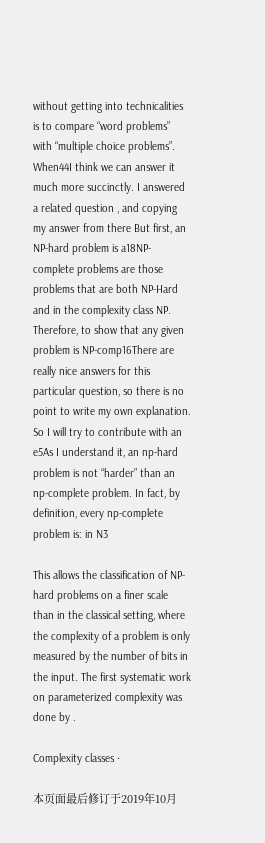without getting into technicalities is to compare “word problems” with “multiple choice problems”. When44I think we can answer it much more succinctly. I answered a related question , and copying my answer from there But first, an NP-hard problem is a18NP-complete problems are those problems that are both NP-Hard and in the complexity class NP. Therefore, to show that any given problem is NP-comp16There are really nice answers for this particular question, so there is no point to write my own explanation. So I will try to contribute with an e5As I understand it, an np-hard problem is not “harder” than an np-complete problem. In fact, by definition, every np-complete problem is: in N3

This allows the classification of NP-hard problems on a finer scale than in the classical setting, where the complexity of a problem is only measured by the number of bits in the input. The first systematic work on parameterized complexity was done by .

Complexity classes ·

本页面最后修订于2019年10月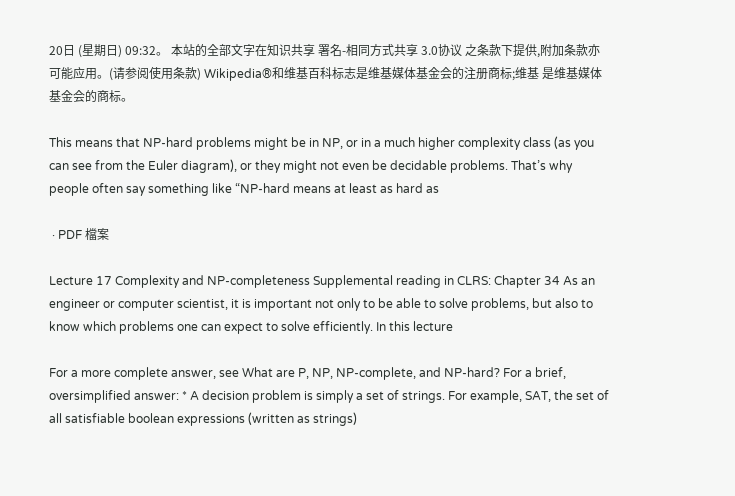20日 (星期日) 09:32。 本站的全部文字在知识共享 署名-相同方式共享 3.0协议 之条款下提供,附加条款亦可能应用。(请参阅使用条款) Wikipedia®和维基百科标志是维基媒体基金会的注册商标;维基 是维基媒体基金会的商标。

This means that NP-hard problems might be in NP, or in a much higher complexity class (as you can see from the Euler diagram), or they might not even be decidable problems. That’s why people often say something like “NP-hard means at least as hard as

 · PDF 檔案

Lecture 17 Complexity and NP-completeness Supplemental reading in CLRS: Chapter 34 As an engineer or computer scientist, it is important not only to be able to solve problems, but also to know which problems one can expect to solve efficiently. In this lecture

For a more complete answer, see What are P, NP, NP-complete, and NP-hard? For a brief, oversimplified answer: * A decision problem is simply a set of strings. For example, SAT, the set of all satisfiable boolean expressions (written as strings)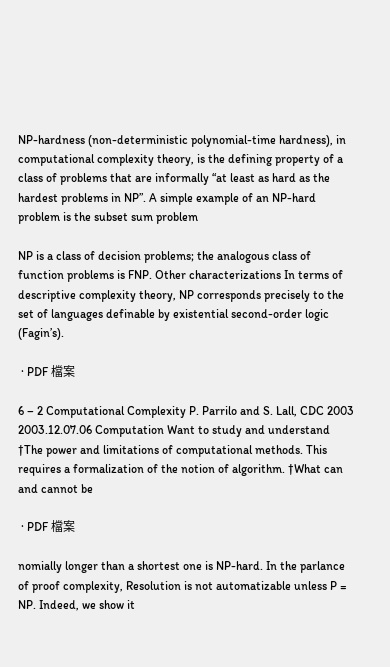NP-hardness (non-deterministic polynomial-time hardness), in computational complexity theory, is the defining property of a class of problems that are informally “at least as hard as the hardest problems in NP”. A simple example of an NP-hard problem is the subset sum problem

NP is a class of decision problems; the analogous class of function problems is FNP. Other characterizations In terms of descriptive complexity theory, NP corresponds precisely to the set of languages definable by existential second-order logic (Fagin’s).

 · PDF 檔案

6 – 2 Computational Complexity P. Parrilo and S. Lall, CDC 2003 2003.12.07.06 Computation Want to study and understand †The power and limitations of computational methods. This requires a formalization of the notion of algorithm. †What can and cannot be

 · PDF 檔案

nomially longer than a shortest one is NP-hard. In the parlance of proof complexity, Resolution is not automatizable unless P = NP. Indeed, we show it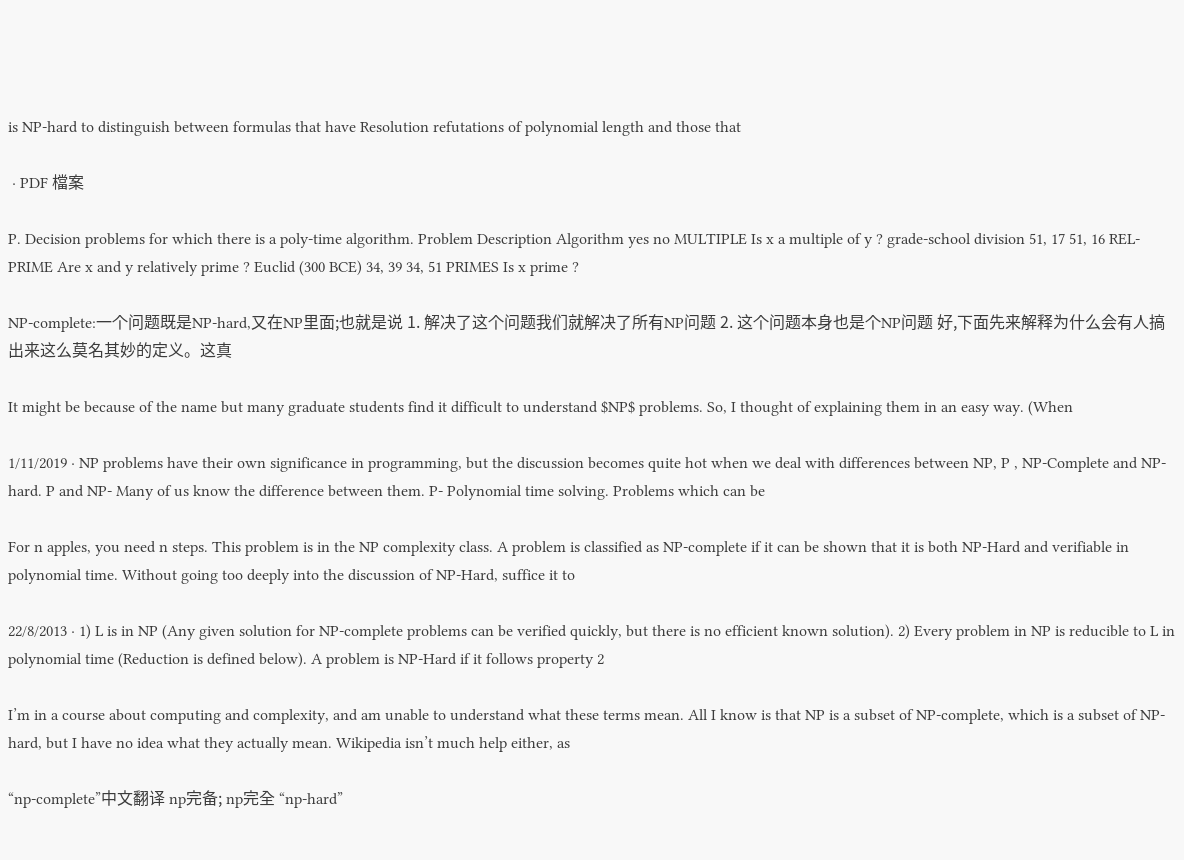is NP-hard to distinguish between formulas that have Resolution refutations of polynomial length and those that

 · PDF 檔案

P. Decision problems for which there is a poly-time algorithm. Problem Description Algorithm yes no MULTIPLE Is x a multiple of y ? grade-school division 51, 17 51, 16 REL-PRIME Are x and y relatively prime ? Euclid (300 BCE) 34, 39 34, 51 PRIMES Is x prime ?

NP-complete:一个问题既是NP-hard,又在NP里面;也就是说 1. 解决了这个问题我们就解决了所有NP问题 2. 这个问题本身也是个NP问题 好,下面先来解释为什么会有人搞出来这么莫名其妙的定义。这真

It might be because of the name but many graduate students find it difficult to understand $NP$ problems. So, I thought of explaining them in an easy way. (When

1/11/2019 · NP problems have their own significance in programming, but the discussion becomes quite hot when we deal with differences between NP, P , NP-Complete and NP-hard. P and NP- Many of us know the difference between them. P- Polynomial time solving. Problems which can be

For n apples, you need n steps. This problem is in the NP complexity class. A problem is classified as NP-complete if it can be shown that it is both NP-Hard and verifiable in polynomial time. Without going too deeply into the discussion of NP-Hard, suffice it to

22/8/2013 · 1) L is in NP (Any given solution for NP-complete problems can be verified quickly, but there is no efficient known solution). 2) Every problem in NP is reducible to L in polynomial time (Reduction is defined below). A problem is NP-Hard if it follows property 2

I’m in a course about computing and complexity, and am unable to understand what these terms mean. All I know is that NP is a subset of NP-complete, which is a subset of NP-hard, but I have no idea what they actually mean. Wikipedia isn’t much help either, as

“np-complete”中文翻译 np完备; np完全 “np-hard”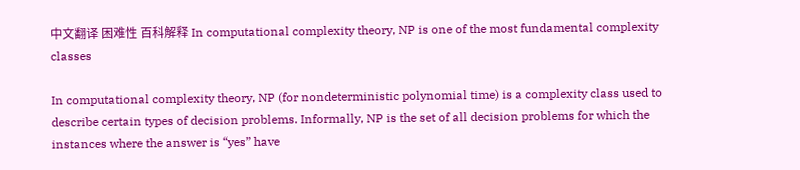中文翻译 困难性 百科解释 In computational complexity theory, NP is one of the most fundamental complexity classes

In computational complexity theory, NP (for nondeterministic polynomial time) is a complexity class used to describe certain types of decision problems. Informally, NP is the set of all decision problems for which the instances where the answer is “yes” have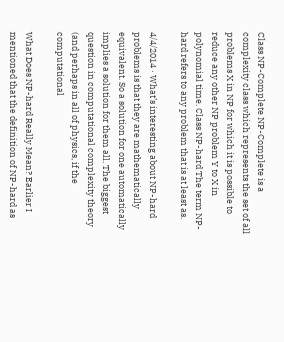Class NP-Complete NP-Complete is a complexity class which represents the set of all problems X in NP for which it is possible to reduce any other NP problem Y to X in polynomial time. Class NP-hard The term NP-hard refers to any problem that is at least as.

4/4/2014 · What’s interesting about NP-hard problems is that they are mathematically equivalent. So a solution for one automatically implies a solution for them all. The biggest question in computational complexity theory (and perhaps in all of physics, if the computational

What Does NP-hard Really Mean? Earlier I mentioned that the definition of NP-hard as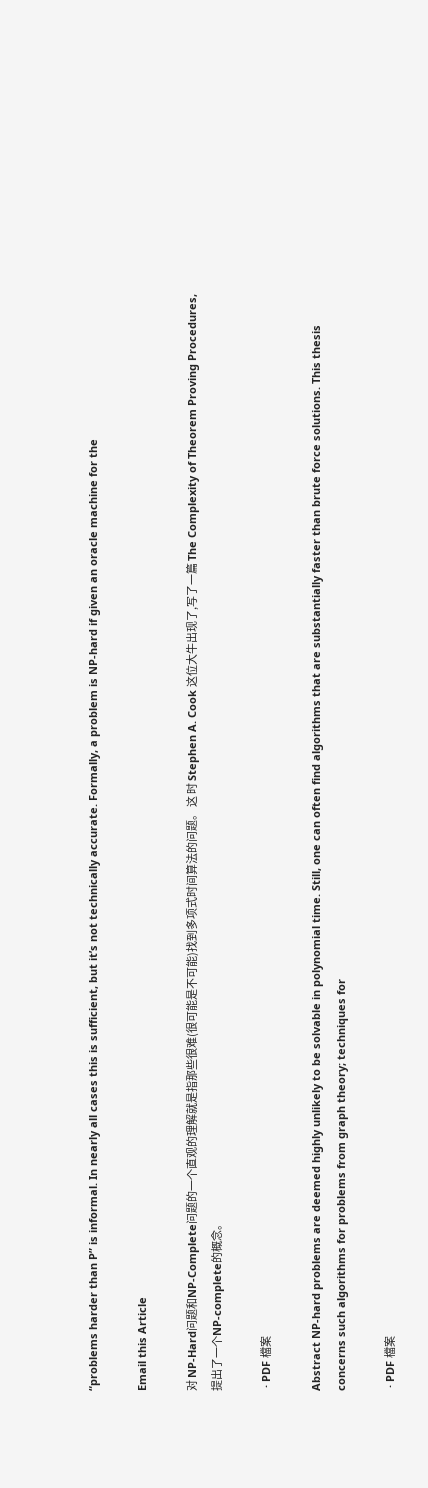“problems harder than P” is informal. In nearly all cases this is sufficient, but it’s not technically accurate. Formally, a problem is NP-hard if given an oracle machine for the

Email this Article

对 NP-Hard问题和NP-Complete问题的一个直观的理解就是指那些很难(很可能是不可能)找到多项式时间算法的问题。 这 时 Stephen A. Cook 这位大牛出现了,写了一篇 The Complexity of Theorem Proving Procedures,提出了一个NP-complete的概念。

 · PDF 檔案

Abstract NP-hard problems are deemed highly unlikely to be solvable in polynomial time. Still, one can often find algorithms that are substantially faster than brute force solutions. This thesis concerns such algorithms for problems from graph theory; techniques for

 · PDF 檔案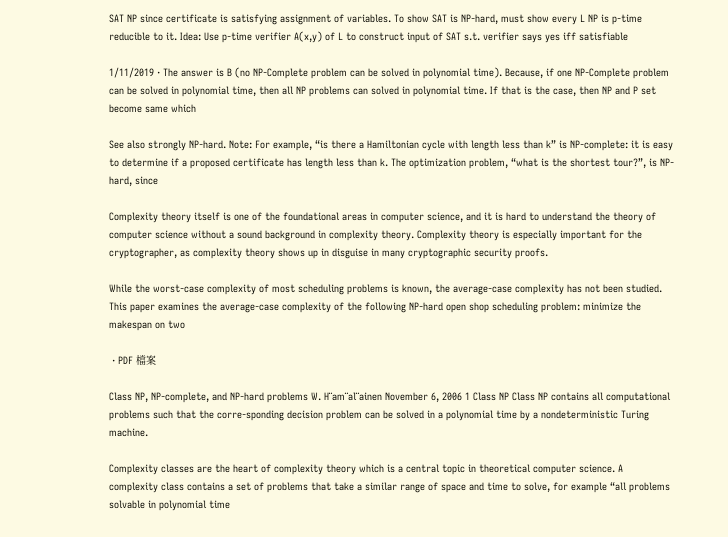SAT NP since certificate is satisfying assignment of variables. To show SAT is NP-hard, must show every L NP is p-time reducible to it. Idea: Use p-time verifier A(x,y) of L to construct input of SAT s.t. verifier says yes iff satisfiable

1/11/2019 · The answer is B (no NP-Complete problem can be solved in polynomial time). Because, if one NP-Complete problem can be solved in polynomial time, then all NP problems can solved in polynomial time. If that is the case, then NP and P set become same which

See also strongly NP-hard. Note: For example, “is there a Hamiltonian cycle with length less than k” is NP-complete: it is easy to determine if a proposed certificate has length less than k. The optimization problem, “what is the shortest tour?”, is NP-hard, since

Complexity theory itself is one of the foundational areas in computer science, and it is hard to understand the theory of computer science without a sound background in complexity theory. Complexity theory is especially important for the cryptographer, as complexity theory shows up in disguise in many cryptographic security proofs.

While the worst-case complexity of most scheduling problems is known, the average-case complexity has not been studied. This paper examines the average-case complexity of the following NP-hard open shop scheduling problem: minimize the makespan on two

 · PDF 檔案

Class NP, NP-complete, and NP-hard problems W. H¨am¨al¨ainen November 6, 2006 1 Class NP Class NP contains all computational problems such that the corre-sponding decision problem can be solved in a polynomial time by a nondeterministic Turing machine.

Complexity classes are the heart of complexity theory which is a central topic in theoretical computer science. A complexity class contains a set of problems that take a similar range of space and time to solve, for example “all problems solvable in polynomial time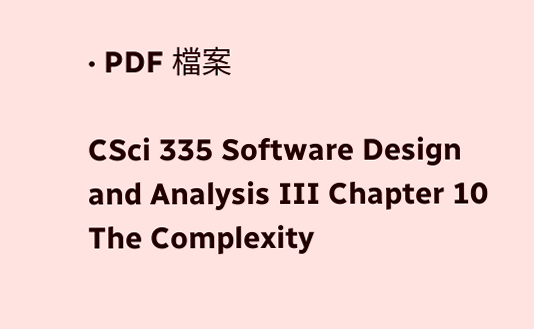· PDF 檔案

CSci 335 Software Design and Analysis III Chapter 10 The Complexity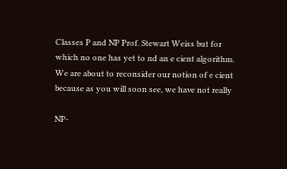Classes P and NP Prof. Stewart Weiss but for which no one has yet to nd an e cient algorithm. We are about to reconsider our notion of e cient because as you will soon see, we have not really

NP-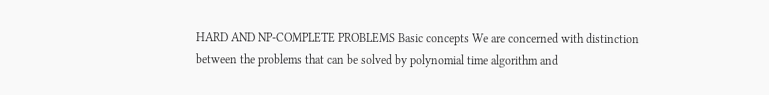HARD AND NP-COMPLETE PROBLEMS Basic concepts We are concerned with distinction between the problems that can be solved by polynomial time algorithm and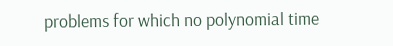problems for which no polynomial time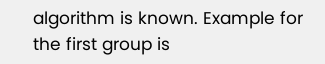algorithm is known. Example for the first group is